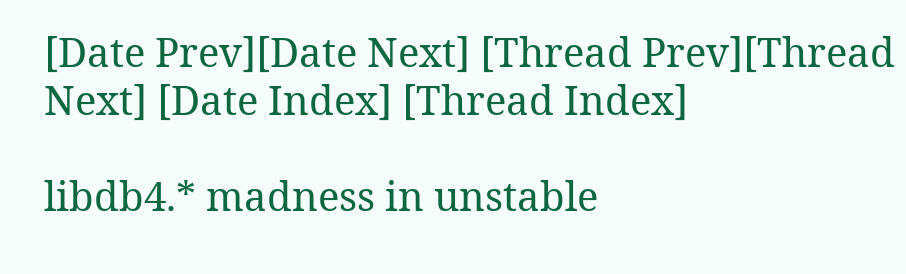[Date Prev][Date Next] [Thread Prev][Thread Next] [Date Index] [Thread Index]

libdb4.* madness in unstable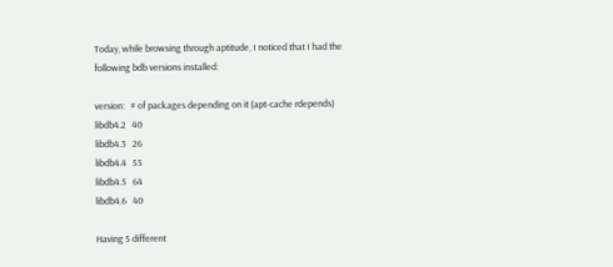Today, while browsing through aptitude, I noticed that I had the
following bdb versions installed:

version:   # of packages depending on it (apt-cache rdepends)
libdb4.2   40
libdb4.3   26
libdb4.4   55
libdb4.5   64
libdb4.6   40

Having 5 different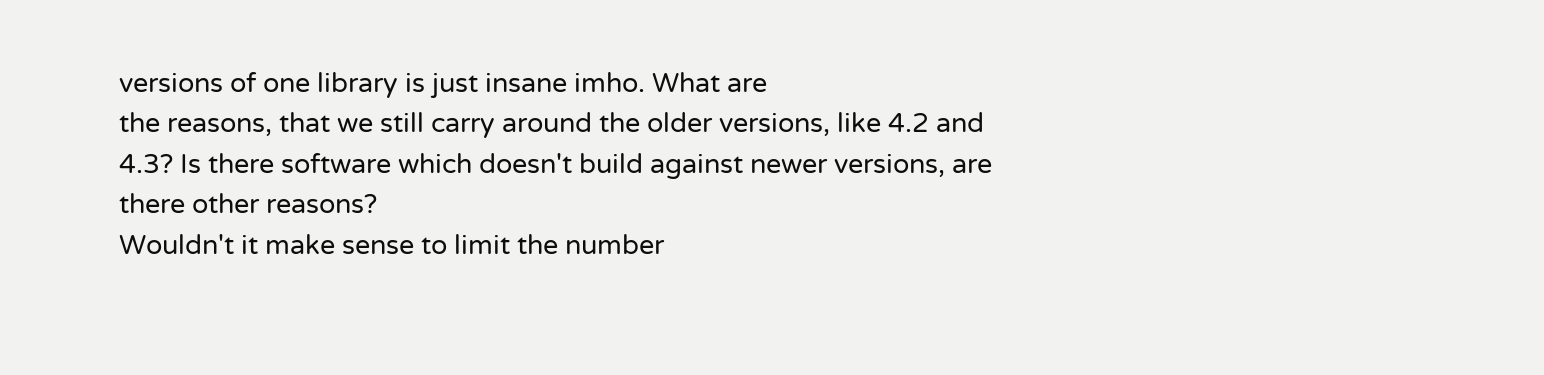versions of one library is just insane imho. What are
the reasons, that we still carry around the older versions, like 4.2 and
4.3? Is there software which doesn't build against newer versions, are
there other reasons?
Wouldn't it make sense to limit the number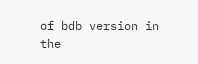of bdb version in the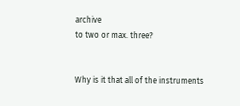archive
to two or max. three?


Why is it that all of the instruments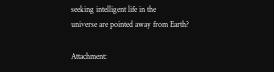seeking intelligent life in the
universe are pointed away from Earth?

Attachment: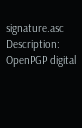signature.asc
Description: OpenPGP digital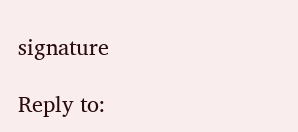signature

Reply to: